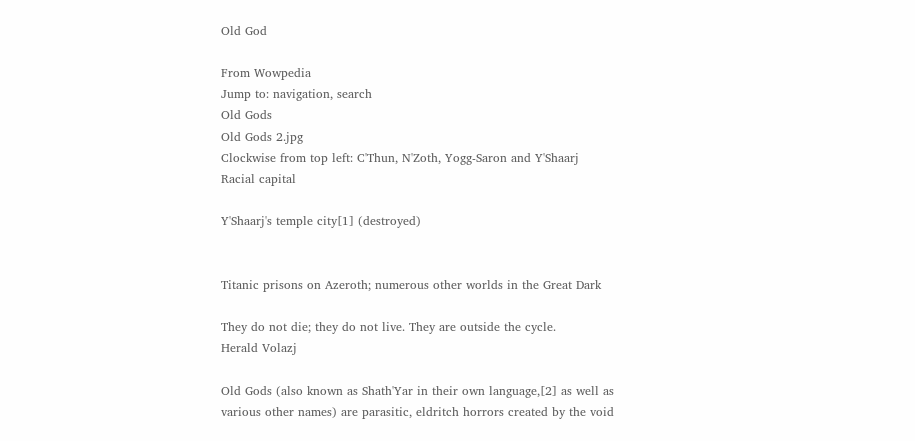Old God

From Wowpedia
Jump to: navigation, search
Old Gods
Old Gods 2.jpg
Clockwise from top left: C'Thun, N'Zoth, Yogg-Saron and Y'Shaarj
Racial capital

Y'Shaarj's temple city[1] (destroyed)


Titanic prisons on Azeroth; numerous other worlds in the Great Dark

They do not die; they do not live. They are outside the cycle.
Herald Volazj

Old Gods (also known as Shath'Yar in their own language,[2] as well as various other names) are parasitic, eldritch horrors created by the void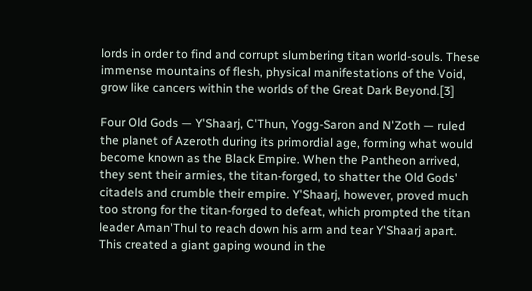lords in order to find and corrupt slumbering titan world-souls. These immense mountains of flesh, physical manifestations of the Void, grow like cancers within the worlds of the Great Dark Beyond.[3]

Four Old Gods — Y'Shaarj, C'Thun, Yogg-Saron and N'Zoth — ruled the planet of Azeroth during its primordial age, forming what would become known as the Black Empire. When the Pantheon arrived, they sent their armies, the titan-forged, to shatter the Old Gods' citadels and crumble their empire. Y'Shaarj, however, proved much too strong for the titan-forged to defeat, which prompted the titan leader Aman'Thul to reach down his arm and tear Y'Shaarj apart. This created a giant gaping wound in the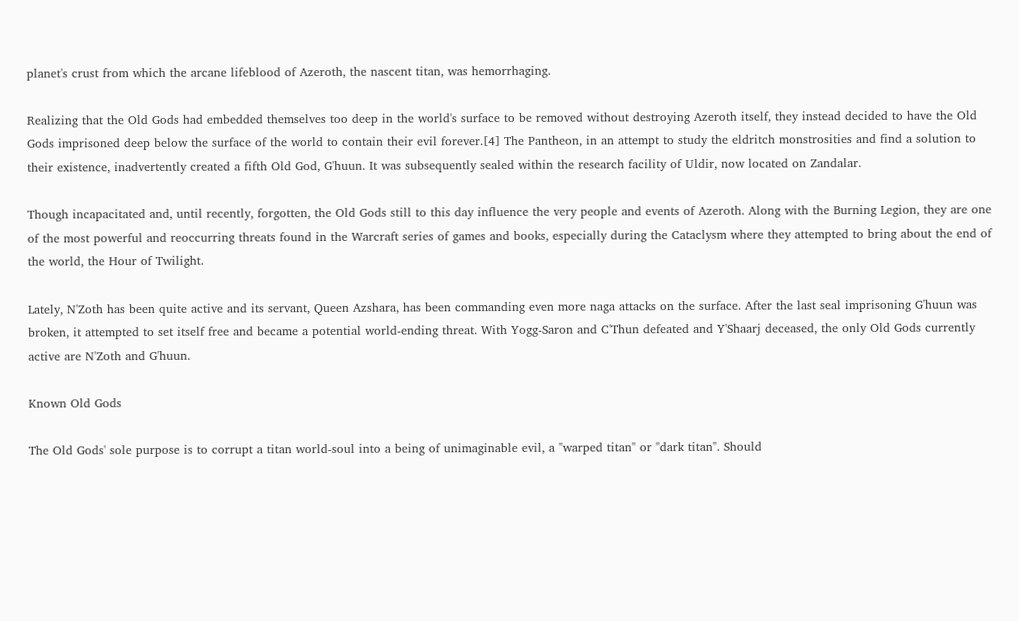planet's crust from which the arcane lifeblood of Azeroth, the nascent titan, was hemorrhaging.

Realizing that the Old Gods had embedded themselves too deep in the world's surface to be removed without destroying Azeroth itself, they instead decided to have the Old Gods imprisoned deep below the surface of the world to contain their evil forever.[4] The Pantheon, in an attempt to study the eldritch monstrosities and find a solution to their existence, inadvertently created a fifth Old God, G'huun. It was subsequently sealed within the research facility of Uldir, now located on Zandalar.

Though incapacitated and, until recently, forgotten, the Old Gods still to this day influence the very people and events of Azeroth. Along with the Burning Legion, they are one of the most powerful and reoccurring threats found in the Warcraft series of games and books, especially during the Cataclysm where they attempted to bring about the end of the world, the Hour of Twilight.

Lately, N'Zoth has been quite active and its servant, Queen Azshara, has been commanding even more naga attacks on the surface. After the last seal imprisoning G'huun was broken, it attempted to set itself free and became a potential world-ending threat. With Yogg-Saron and C'Thun defeated and Y'Shaarj deceased, the only Old Gods currently active are N'Zoth and G'huun.

Known Old Gods

The Old Gods' sole purpose is to corrupt a titan world-soul into a being of unimaginable evil, a "warped titan" or "dark titan". Should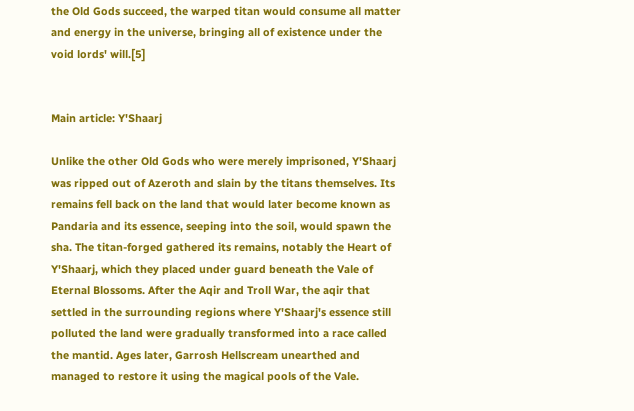the Old Gods succeed, the warped titan would consume all matter and energy in the universe, bringing all of existence under the void lords' will.[5]


Main article: Y'Shaarj

Unlike the other Old Gods who were merely imprisoned, Y'Shaarj was ripped out of Azeroth and slain by the titans themselves. Its remains fell back on the land that would later become known as Pandaria and its essence, seeping into the soil, would spawn the sha. The titan-forged gathered its remains, notably the Heart of Y'Shaarj, which they placed under guard beneath the Vale of Eternal Blossoms. After the Aqir and Troll War, the aqir that settled in the surrounding regions where Y'Shaarj's essence still polluted the land were gradually transformed into a race called the mantid. Ages later, Garrosh Hellscream unearthed and managed to restore it using the magical pools of the Vale.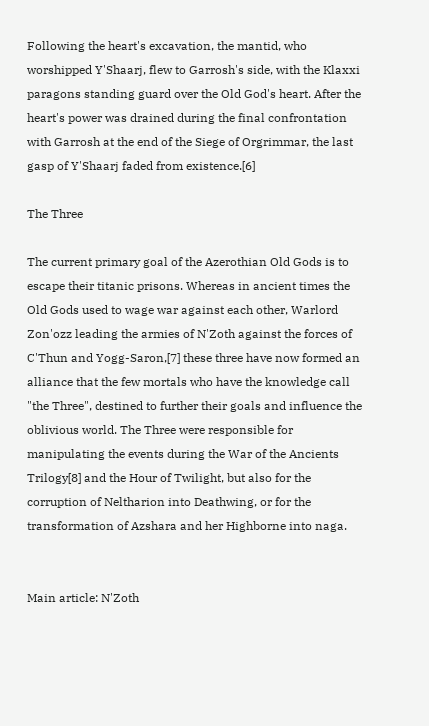Following the heart's excavation, the mantid, who worshipped Y'Shaarj, flew to Garrosh's side, with the Klaxxi paragons standing guard over the Old God's heart. After the heart's power was drained during the final confrontation with Garrosh at the end of the Siege of Orgrimmar, the last gasp of Y'Shaarj faded from existence.[6]

The Three

The current primary goal of the Azerothian Old Gods is to escape their titanic prisons. Whereas in ancient times the Old Gods used to wage war against each other, Warlord Zon'ozz leading the armies of N'Zoth against the forces of C'Thun and Yogg-Saron,[7] these three have now formed an alliance that the few mortals who have the knowledge call "the Three", destined to further their goals and influence the oblivious world. The Three were responsible for manipulating the events during the War of the Ancients Trilogy[8] and the Hour of Twilight, but also for the corruption of Neltharion into Deathwing, or for the transformation of Azshara and her Highborne into naga.


Main article: N'Zoth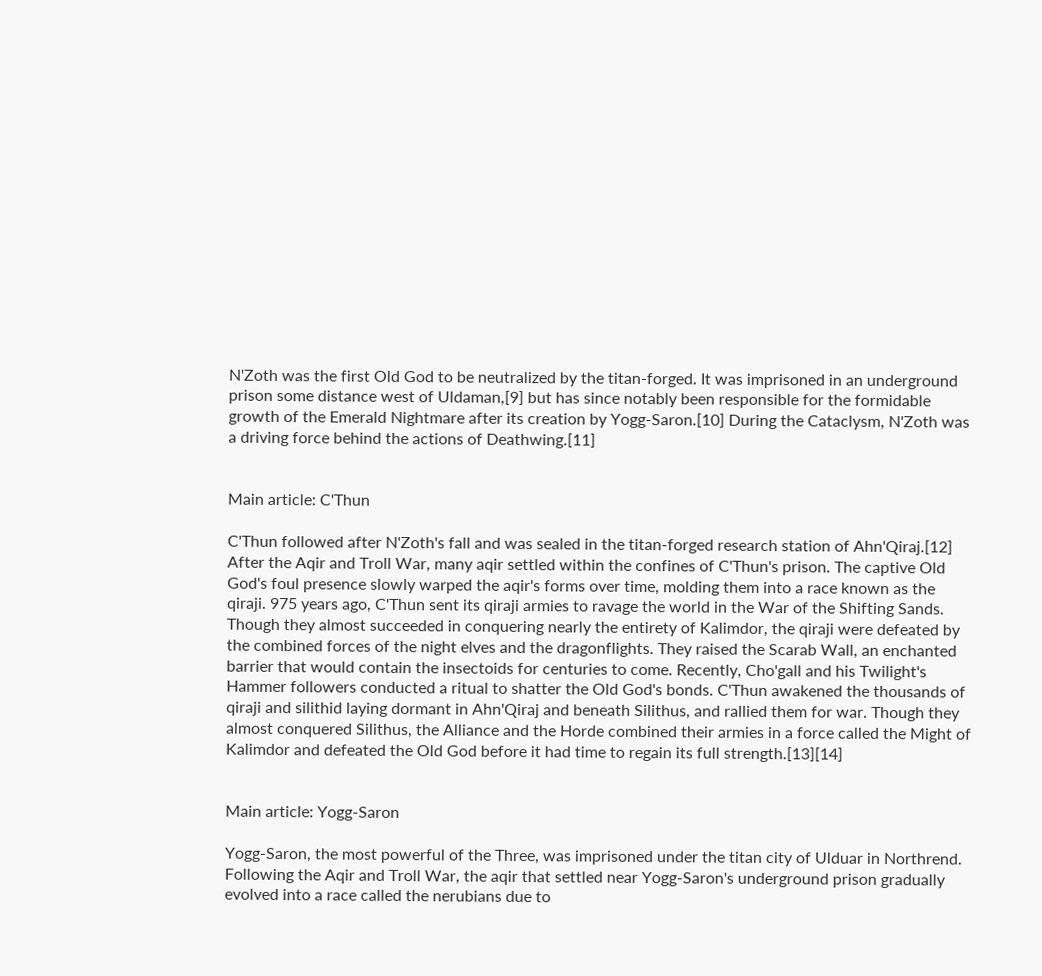N'Zoth was the first Old God to be neutralized by the titan-forged. It was imprisoned in an underground prison some distance west of Uldaman,[9] but has since notably been responsible for the formidable growth of the Emerald Nightmare after its creation by Yogg-Saron.[10] During the Cataclysm, N'Zoth was a driving force behind the actions of Deathwing.[11]


Main article: C'Thun

C'Thun followed after N'Zoth's fall and was sealed in the titan-forged research station of Ahn'Qiraj.[12] After the Aqir and Troll War, many aqir settled within the confines of C'Thun's prison. The captive Old God's foul presence slowly warped the aqir's forms over time, molding them into a race known as the qiraji. 975 years ago, C'Thun sent its qiraji armies to ravage the world in the War of the Shifting Sands. Though they almost succeeded in conquering nearly the entirety of Kalimdor, the qiraji were defeated by the combined forces of the night elves and the dragonflights. They raised the Scarab Wall, an enchanted barrier that would contain the insectoids for centuries to come. Recently, Cho'gall and his Twilight's Hammer followers conducted a ritual to shatter the Old God's bonds. C'Thun awakened the thousands of qiraji and silithid laying dormant in Ahn'Qiraj and beneath Silithus, and rallied them for war. Though they almost conquered Silithus, the Alliance and the Horde combined their armies in a force called the Might of Kalimdor and defeated the Old God before it had time to regain its full strength.[13][14]


Main article: Yogg-Saron

Yogg-Saron, the most powerful of the Three, was imprisoned under the titan city of Ulduar in Northrend. Following the Aqir and Troll War, the aqir that settled near Yogg-Saron's underground prison gradually evolved into a race called the nerubians due to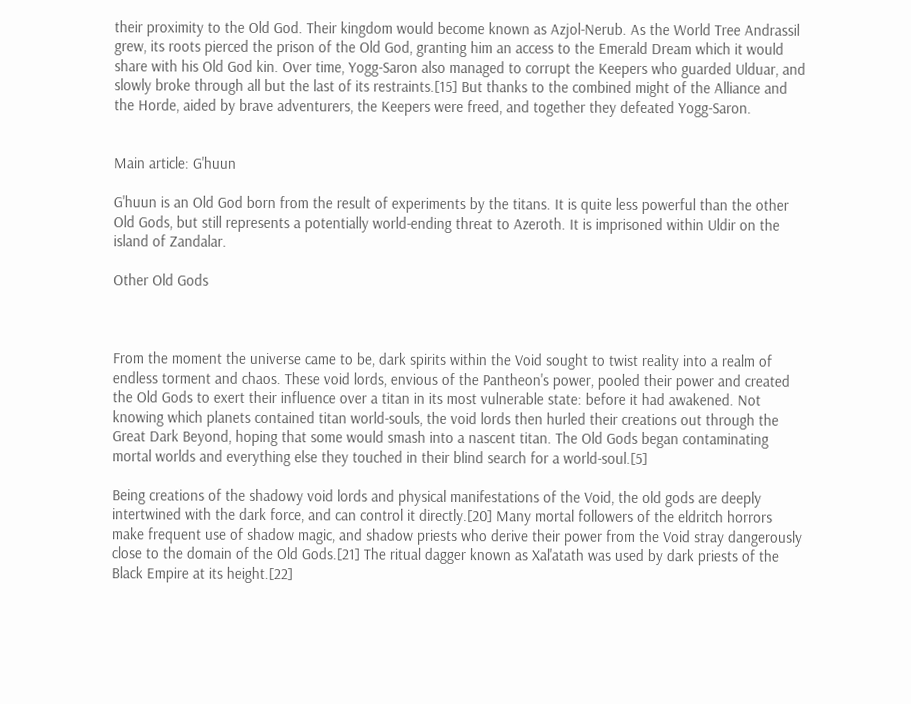their proximity to the Old God. Their kingdom would become known as Azjol-Nerub. As the World Tree Andrassil grew, its roots pierced the prison of the Old God, granting him an access to the Emerald Dream which it would share with his Old God kin. Over time, Yogg-Saron also managed to corrupt the Keepers who guarded Ulduar, and slowly broke through all but the last of its restraints.[15] But thanks to the combined might of the Alliance and the Horde, aided by brave adventurers, the Keepers were freed, and together they defeated Yogg-Saron.


Main article: G'huun

G'huun is an Old God born from the result of experiments by the titans. It is quite less powerful than the other Old Gods, but still represents a potentially world-ending threat to Azeroth. It is imprisoned within Uldir on the island of Zandalar.

Other Old Gods



From the moment the universe came to be, dark spirits within the Void sought to twist reality into a realm of endless torment and chaos. These void lords, envious of the Pantheon's power, pooled their power and created the Old Gods to exert their influence over a titan in its most vulnerable state: before it had awakened. Not knowing which planets contained titan world-souls, the void lords then hurled their creations out through the Great Dark Beyond, hoping that some would smash into a nascent titan. The Old Gods began contaminating mortal worlds and everything else they touched in their blind search for a world-soul.[5]

Being creations of the shadowy void lords and physical manifestations of the Void, the old gods are deeply intertwined with the dark force, and can control it directly.[20] Many mortal followers of the eldritch horrors make frequent use of shadow magic, and shadow priests who derive their power from the Void stray dangerously close to the domain of the Old Gods.[21] The ritual dagger known as Xal'atath was used by dark priests of the Black Empire at its height.[22]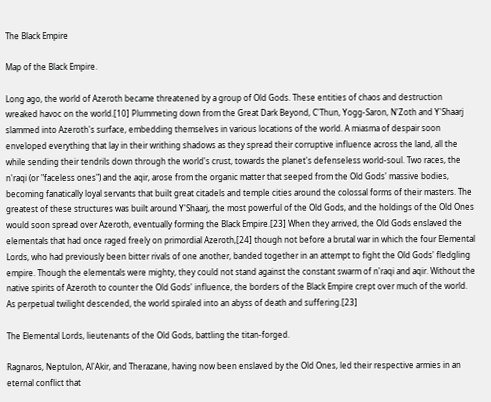The Black Empire

Map of the Black Empire.

Long ago, the world of Azeroth became threatened by a group of Old Gods. These entities of chaos and destruction wreaked havoc on the world.[10] Plummeting down from the Great Dark Beyond, C'Thun, Yogg-Saron, N'Zoth and Y'Shaarj slammed into Azeroth's surface, embedding themselves in various locations of the world. A miasma of despair soon enveloped everything that lay in their writhing shadows as they spread their corruptive influence across the land, all the while sending their tendrils down through the world's crust, towards the planet's defenseless world-soul. Two races, the n'raqi (or "faceless ones") and the aqir, arose from the organic matter that seeped from the Old Gods' massive bodies, becoming fanatically loyal servants that built great citadels and temple cities around the colossal forms of their masters. The greatest of these structures was built around Y'Shaarj, the most powerful of the Old Gods, and the holdings of the Old Ones would soon spread over Azeroth, eventually forming the Black Empire.[23] When they arrived, the Old Gods enslaved the elementals that had once raged freely on primordial Azeroth,[24] though not before a brutal war in which the four Elemental Lords, who had previously been bitter rivals of one another, banded together in an attempt to fight the Old Gods' fledgling empire. Though the elementals were mighty, they could not stand against the constant swarm of n'raqi and aqir. Without the native spirits of Azeroth to counter the Old Gods' influence, the borders of the Black Empire crept over much of the world. As perpetual twilight descended, the world spiraled into an abyss of death and suffering.[23]

The Elemental Lords, lieutenants of the Old Gods, battling the titan-forged.

Ragnaros, Neptulon, Al'Akir, and Therazane, having now been enslaved by the Old Ones, led their respective armies in an eternal conflict that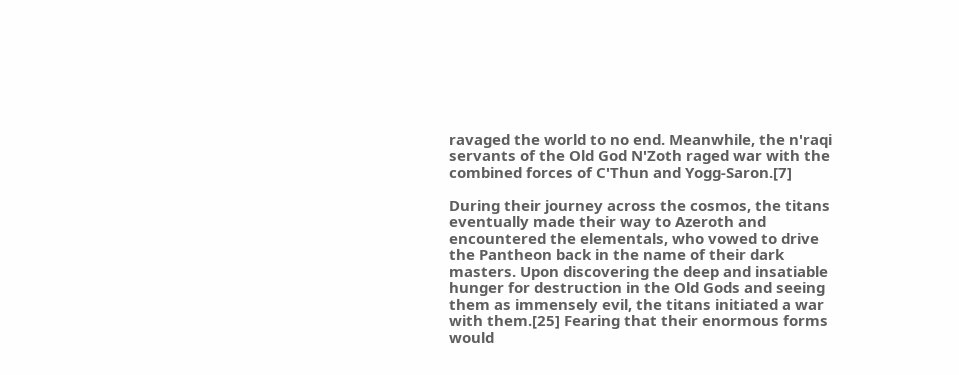ravaged the world to no end. Meanwhile, the n'raqi servants of the Old God N'Zoth raged war with the combined forces of C'Thun and Yogg-Saron.[7]

During their journey across the cosmos, the titans eventually made their way to Azeroth and encountered the elementals, who vowed to drive the Pantheon back in the name of their dark masters. Upon discovering the deep and insatiable hunger for destruction in the Old Gods and seeing them as immensely evil, the titans initiated a war with them.[25] Fearing that their enormous forms would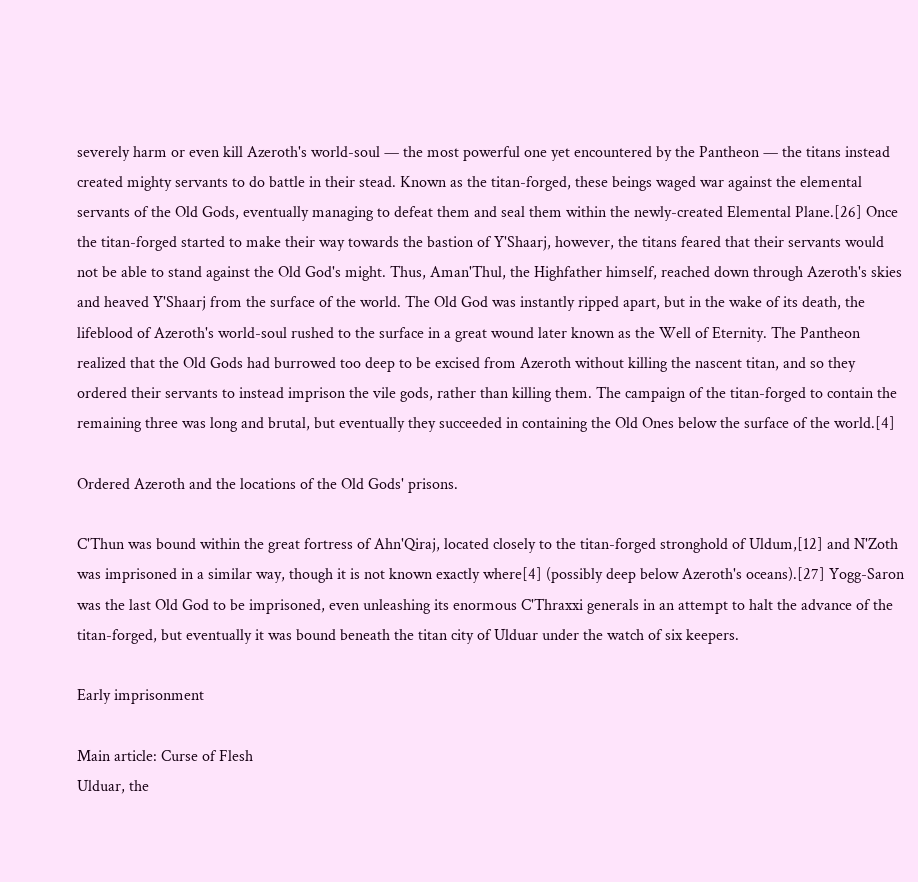severely harm or even kill Azeroth's world-soul — the most powerful one yet encountered by the Pantheon — the titans instead created mighty servants to do battle in their stead. Known as the titan-forged, these beings waged war against the elemental servants of the Old Gods, eventually managing to defeat them and seal them within the newly-created Elemental Plane.[26] Once the titan-forged started to make their way towards the bastion of Y'Shaarj, however, the titans feared that their servants would not be able to stand against the Old God's might. Thus, Aman'Thul, the Highfather himself, reached down through Azeroth's skies and heaved Y'Shaarj from the surface of the world. The Old God was instantly ripped apart, but in the wake of its death, the lifeblood of Azeroth's world-soul rushed to the surface in a great wound later known as the Well of Eternity. The Pantheon realized that the Old Gods had burrowed too deep to be excised from Azeroth without killing the nascent titan, and so they ordered their servants to instead imprison the vile gods, rather than killing them. The campaign of the titan-forged to contain the remaining three was long and brutal, but eventually they succeeded in containing the Old Ones below the surface of the world.[4]

Ordered Azeroth and the locations of the Old Gods' prisons.

C'Thun was bound within the great fortress of Ahn'Qiraj, located closely to the titan-forged stronghold of Uldum,[12] and N'Zoth was imprisoned in a similar way, though it is not known exactly where[4] (possibly deep below Azeroth's oceans).[27] Yogg-Saron was the last Old God to be imprisoned, even unleashing its enormous C'Thraxxi generals in an attempt to halt the advance of the titan-forged, but eventually it was bound beneath the titan city of Ulduar under the watch of six keepers.

Early imprisonment

Main article: Curse of Flesh
Ulduar, the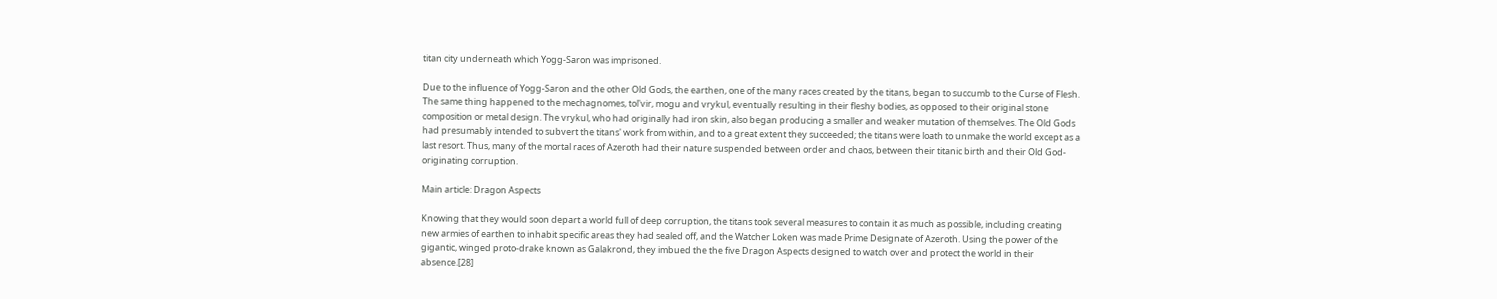titan city underneath which Yogg-Saron was imprisoned.

Due to the influence of Yogg-Saron and the other Old Gods, the earthen, one of the many races created by the titans, began to succumb to the Curse of Flesh. The same thing happened to the mechagnomes, tol'vir, mogu and vrykul, eventually resulting in their fleshy bodies, as opposed to their original stone composition or metal design. The vrykul, who had originally had iron skin, also began producing a smaller and weaker mutation of themselves. The Old Gods had presumably intended to subvert the titans' work from within, and to a great extent they succeeded; the titans were loath to unmake the world except as a last resort. Thus, many of the mortal races of Azeroth had their nature suspended between order and chaos, between their titanic birth and their Old God-originating corruption.

Main article: Dragon Aspects

Knowing that they would soon depart a world full of deep corruption, the titans took several measures to contain it as much as possible, including creating new armies of earthen to inhabit specific areas they had sealed off, and the Watcher Loken was made Prime Designate of Azeroth. Using the power of the gigantic, winged proto-drake known as Galakrond, they imbued the the five Dragon Aspects designed to watch over and protect the world in their absence.[28]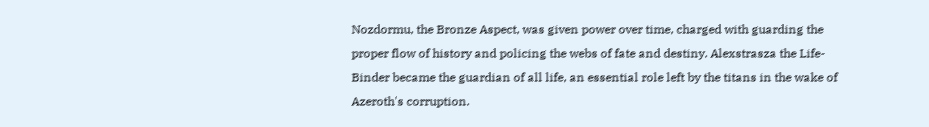Nozdormu, the Bronze Aspect, was given power over time, charged with guarding the proper flow of history and policing the webs of fate and destiny. Alexstrasza the Life-Binder became the guardian of all life, an essential role left by the titans in the wake of Azeroth's corruption.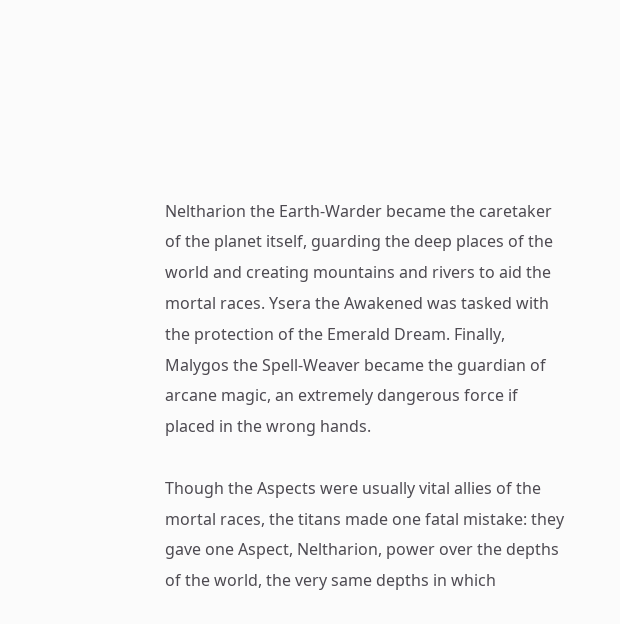Neltharion the Earth-Warder became the caretaker of the planet itself, guarding the deep places of the world and creating mountains and rivers to aid the mortal races. Ysera the Awakened was tasked with the protection of the Emerald Dream. Finally, Malygos the Spell-Weaver became the guardian of arcane magic, an extremely dangerous force if placed in the wrong hands.

Though the Aspects were usually vital allies of the mortal races, the titans made one fatal mistake: they gave one Aspect, Neltharion, power over the depths of the world, the very same depths in which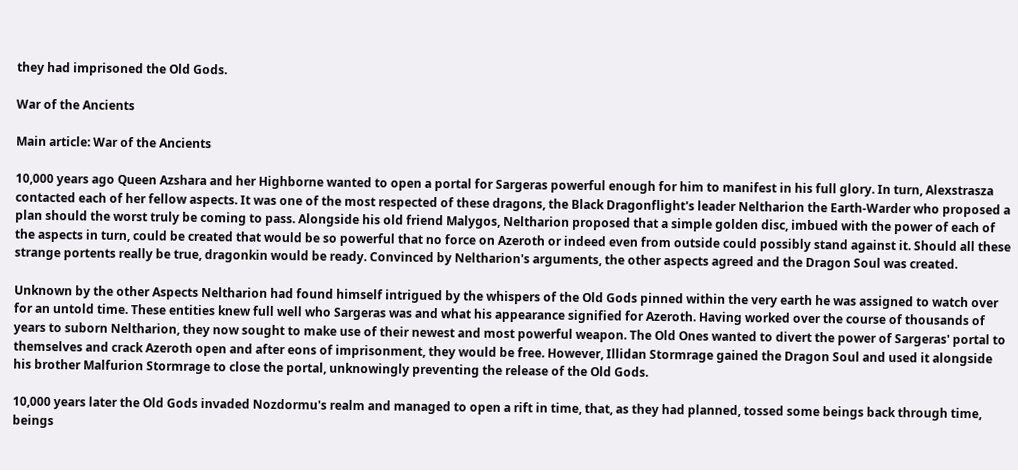they had imprisoned the Old Gods.

War of the Ancients

Main article: War of the Ancients

10,000 years ago Queen Azshara and her Highborne wanted to open a portal for Sargeras powerful enough for him to manifest in his full glory. In turn, Alexstrasza contacted each of her fellow aspects. It was one of the most respected of these dragons, the Black Dragonflight's leader Neltharion the Earth-Warder who proposed a plan should the worst truly be coming to pass. Alongside his old friend Malygos, Neltharion proposed that a simple golden disc, imbued with the power of each of the aspects in turn, could be created that would be so powerful that no force on Azeroth or indeed even from outside could possibly stand against it. Should all these strange portents really be true, dragonkin would be ready. Convinced by Neltharion's arguments, the other aspects agreed and the Dragon Soul was created.

Unknown by the other Aspects Neltharion had found himself intrigued by the whispers of the Old Gods pinned within the very earth he was assigned to watch over for an untold time. These entities knew full well who Sargeras was and what his appearance signified for Azeroth. Having worked over the course of thousands of years to suborn Neltharion, they now sought to make use of their newest and most powerful weapon. The Old Ones wanted to divert the power of Sargeras' portal to themselves and crack Azeroth open and after eons of imprisonment, they would be free. However, Illidan Stormrage gained the Dragon Soul and used it alongside his brother Malfurion Stormrage to close the portal, unknowingly preventing the release of the Old Gods.

10,000 years later the Old Gods invaded Nozdormu's realm and managed to open a rift in time, that, as they had planned, tossed some beings back through time, beings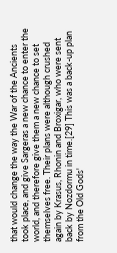that would change the way the War of the Ancients took place, and give Sargeras a new chance to enter the world, and therefore give them a new chance to set themselves free. Their plans were although crushed again by Krasus, Rhonin and Broxigar, who were sent back by Nozdormu in time.[29] This was a back-up plan from the Old Gods'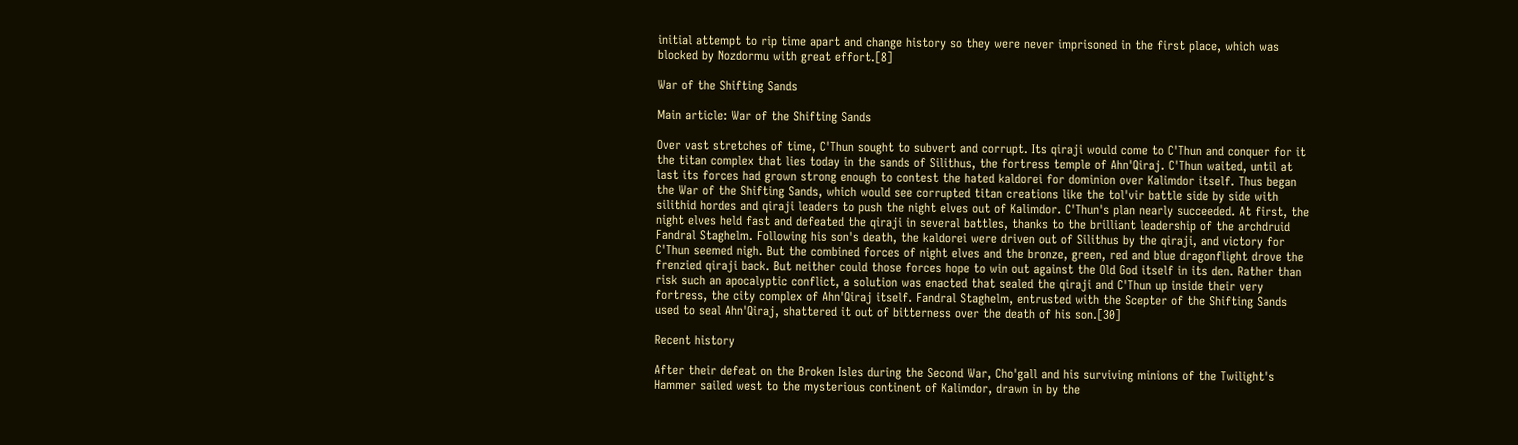initial attempt to rip time apart and change history so they were never imprisoned in the first place, which was blocked by Nozdormu with great effort.[8]

War of the Shifting Sands

Main article: War of the Shifting Sands

Over vast stretches of time, C'Thun sought to subvert and corrupt. Its qiraji would come to C'Thun and conquer for it the titan complex that lies today in the sands of Silithus, the fortress temple of Ahn'Qiraj. C'Thun waited, until at last its forces had grown strong enough to contest the hated kaldorei for dominion over Kalimdor itself. Thus began the War of the Shifting Sands, which would see corrupted titan creations like the tol'vir battle side by side with silithid hordes and qiraji leaders to push the night elves out of Kalimdor. C'Thun's plan nearly succeeded. At first, the night elves held fast and defeated the qiraji in several battles, thanks to the brilliant leadership of the archdruid Fandral Staghelm. Following his son's death, the kaldorei were driven out of Silithus by the qiraji, and victory for C'Thun seemed nigh. But the combined forces of night elves and the bronze, green, red and blue dragonflight drove the frenzied qiraji back. But neither could those forces hope to win out against the Old God itself in its den. Rather than risk such an apocalyptic conflict, a solution was enacted that sealed the qiraji and C'Thun up inside their very fortress, the city complex of Ahn'Qiraj itself. Fandral Staghelm, entrusted with the Scepter of the Shifting Sands used to seal Ahn'Qiraj, shattered it out of bitterness over the death of his son.[30]

Recent history

After their defeat on the Broken Isles during the Second War, Cho'gall and his surviving minions of the Twilight's Hammer sailed west to the mysterious continent of Kalimdor, drawn in by the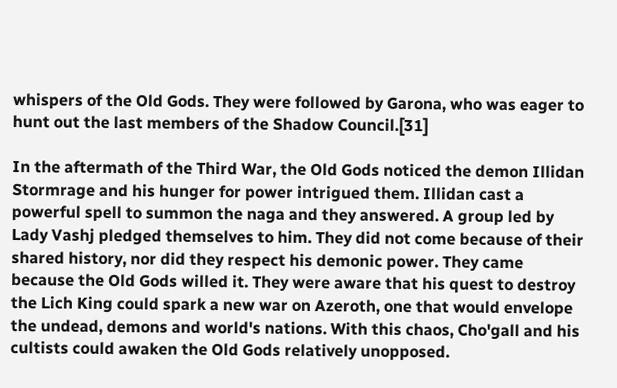whispers of the Old Gods. They were followed by Garona, who was eager to hunt out the last members of the Shadow Council.[31]

In the aftermath of the Third War, the Old Gods noticed the demon Illidan Stormrage and his hunger for power intrigued them. Illidan cast a powerful spell to summon the naga and they answered. A group led by Lady Vashj pledged themselves to him. They did not come because of their shared history, nor did they respect his demonic power. They came because the Old Gods willed it. They were aware that his quest to destroy the Lich King could spark a new war on Azeroth, one that would envelope the undead, demons and world's nations. With this chaos, Cho'gall and his cultists could awaken the Old Gods relatively unopposed.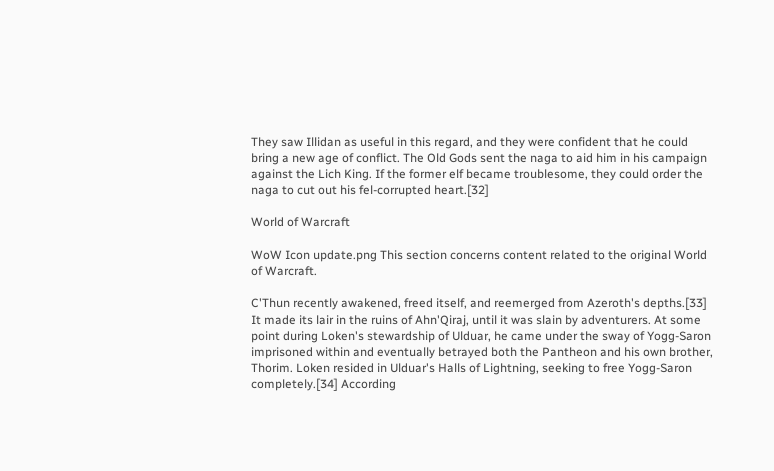They saw Illidan as useful in this regard, and they were confident that he could bring a new age of conflict. The Old Gods sent the naga to aid him in his campaign against the Lich King. If the former elf became troublesome, they could order the naga to cut out his fel-corrupted heart.[32]

World of Warcraft

WoW Icon update.png This section concerns content related to the original World of Warcraft.

C'Thun recently awakened, freed itself, and reemerged from Azeroth's depths.[33] It made its lair in the ruins of Ahn'Qiraj, until it was slain by adventurers. At some point during Loken's stewardship of Ulduar, he came under the sway of Yogg-Saron imprisoned within and eventually betrayed both the Pantheon and his own brother, Thorim. Loken resided in Ulduar's Halls of Lightning, seeking to free Yogg-Saron completely.[34] According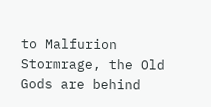to Malfurion Stormrage, the Old Gods are behind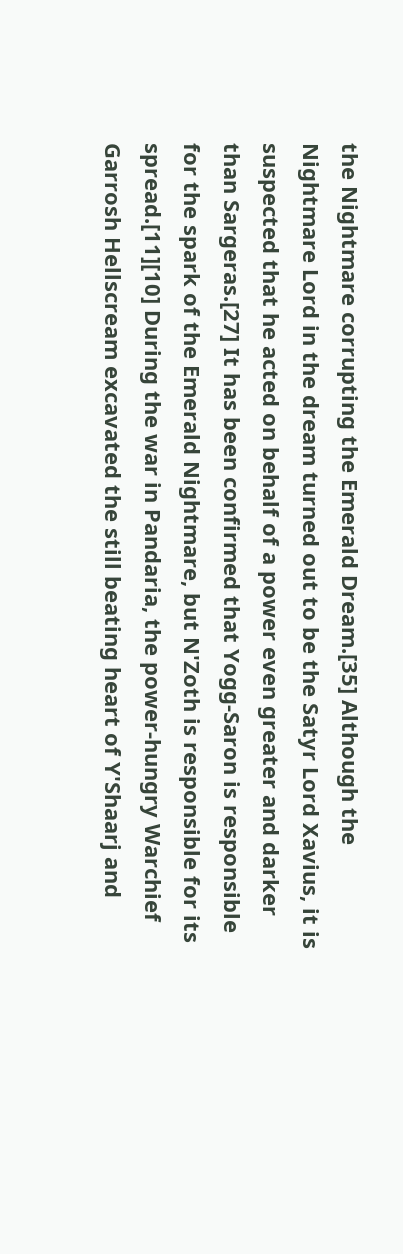the Nightmare corrupting the Emerald Dream.[35] Although the Nightmare Lord in the dream turned out to be the Satyr Lord Xavius, it is suspected that he acted on behalf of a power even greater and darker than Sargeras.[27] It has been confirmed that Yogg-Saron is responsible for the spark of the Emerald Nightmare, but N'Zoth is responsible for its spread.[11][10] During the war in Pandaria, the power-hungry Warchief Garrosh Hellscream excavated the still beating heart of Y'Shaarj and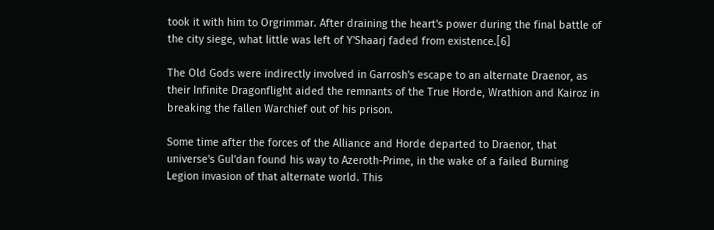took it with him to Orgrimmar. After draining the heart's power during the final battle of the city siege, what little was left of Y'Shaarj faded from existence.[6]

The Old Gods were indirectly involved in Garrosh's escape to an alternate Draenor, as their Infinite Dragonflight aided the remnants of the True Horde, Wrathion and Kairoz in breaking the fallen Warchief out of his prison.

Some time after the forces of the Alliance and Horde departed to Draenor, that universe's Gul'dan found his way to Azeroth-Prime, in the wake of a failed Burning Legion invasion of that alternate world. This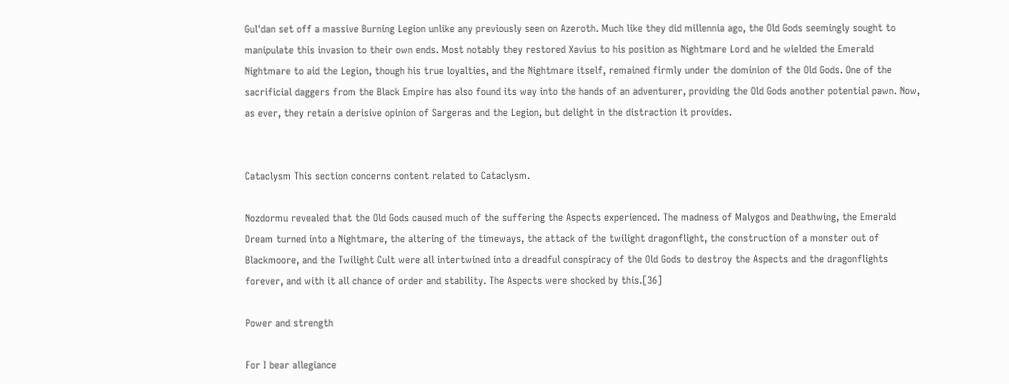Gul'dan set off a massive Burning Legion unlike any previously seen on Azeroth. Much like they did millennia ago, the Old Gods seemingly sought to manipulate this invasion to their own ends. Most notably they restored Xavius to his position as Nightmare Lord and he wielded the Emerald Nightmare to aid the Legion, though his true loyalties, and the Nightmare itself, remained firmly under the dominion of the Old Gods. One of the sacrificial daggers from the Black Empire has also found its way into the hands of an adventurer, providing the Old Gods another potential pawn. Now, as ever, they retain a derisive opinion of Sargeras and the Legion, but delight in the distraction it provides.


Cataclysm This section concerns content related to Cataclysm.

Nozdormu revealed that the Old Gods caused much of the suffering the Aspects experienced. The madness of Malygos and Deathwing, the Emerald Dream turned into a Nightmare, the altering of the timeways, the attack of the twilight dragonflight, the construction of a monster out of Blackmoore, and the Twilight Cult were all intertwined into a dreadful conspiracy of the Old Gods to destroy the Aspects and the dragonflights forever, and with it all chance of order and stability. The Aspects were shocked by this.[36]

Power and strength

For I bear allegiance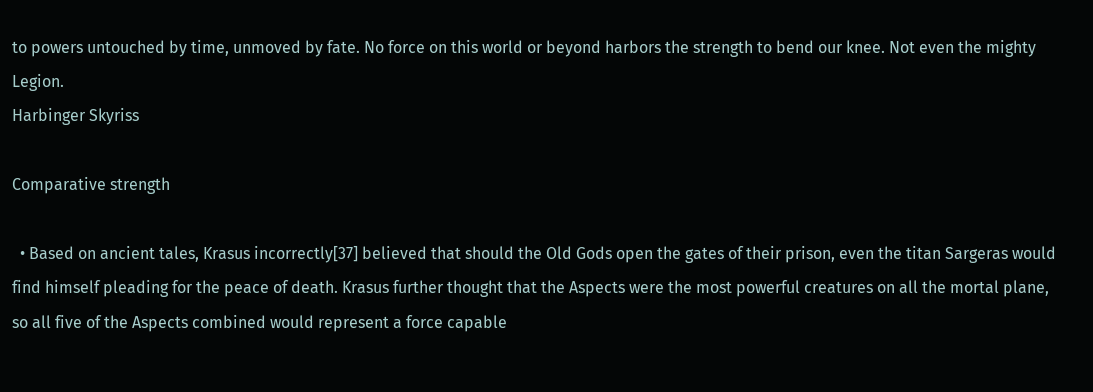to powers untouched by time, unmoved by fate. No force on this world or beyond harbors the strength to bend our knee. Not even the mighty Legion.
Harbinger Skyriss

Comparative strength

  • Based on ancient tales, Krasus incorrectly[37] believed that should the Old Gods open the gates of their prison, even the titan Sargeras would find himself pleading for the peace of death. Krasus further thought that the Aspects were the most powerful creatures on all the mortal plane, so all five of the Aspects combined would represent a force capable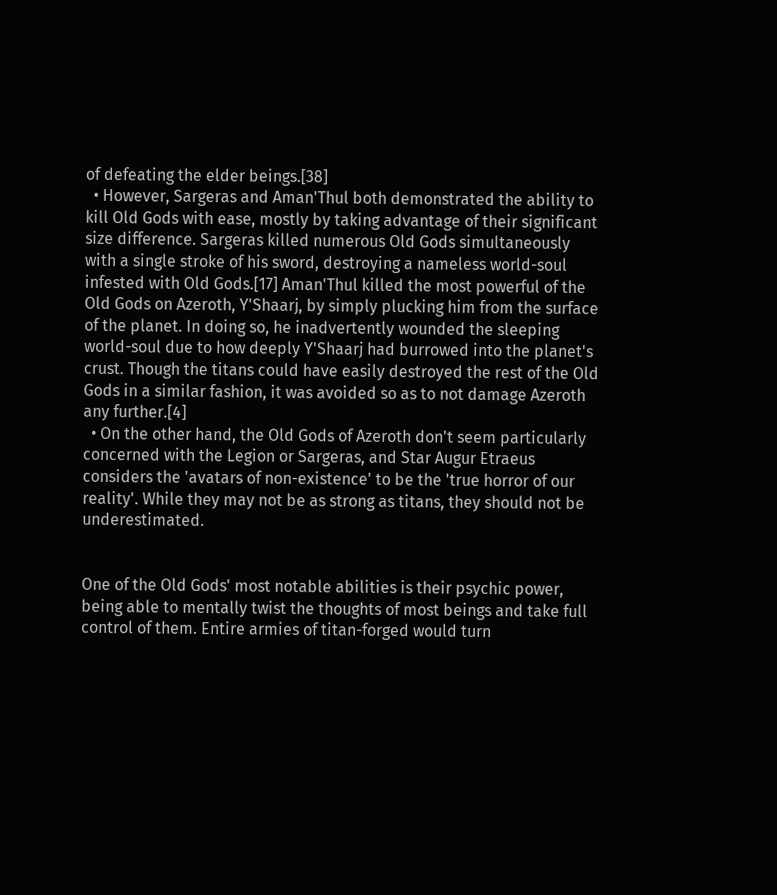of defeating the elder beings.[38]
  • However, Sargeras and Aman'Thul both demonstrated the ability to kill Old Gods with ease, mostly by taking advantage of their significant size difference. Sargeras killed numerous Old Gods simultaneously with a single stroke of his sword, destroying a nameless world-soul infested with Old Gods.[17] Aman'Thul killed the most powerful of the Old Gods on Azeroth, Y'Shaarj, by simply plucking him from the surface of the planet. In doing so, he inadvertently wounded the sleeping world-soul due to how deeply Y'Shaarj had burrowed into the planet's crust. Though the titans could have easily destroyed the rest of the Old Gods in a similar fashion, it was avoided so as to not damage Azeroth any further.[4]
  • On the other hand, the Old Gods of Azeroth don't seem particularly concerned with the Legion or Sargeras, and Star Augur Etraeus considers the 'avatars of non-existence' to be the 'true horror of our reality'. While they may not be as strong as titans, they should not be underestimated.


One of the Old Gods' most notable abilities is their psychic power, being able to mentally twist the thoughts of most beings and take full control of them. Entire armies of titan-forged would turn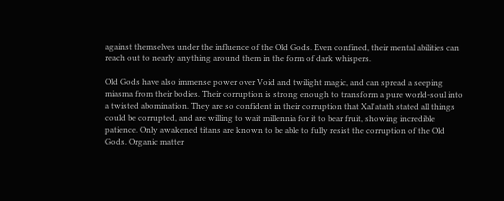against themselves under the influence of the Old Gods. Even confined, their mental abilities can reach out to nearly anything around them in the form of dark whispers.

Old Gods have also immense power over Void and twilight magic, and can spread a seeping miasma from their bodies. Their corruption is strong enough to transform a pure world-soul into a twisted abomination. They are so confident in their corruption that Xal'atath stated all things could be corrupted, and are willing to wait millennia for it to bear fruit, showing incredible patience. Only awakened titans are known to be able to fully resist the corruption of the Old Gods. Organic matter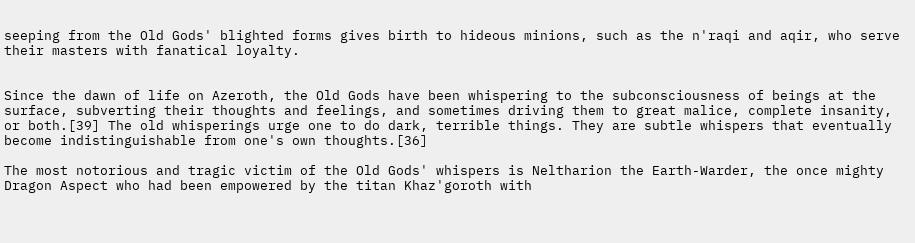seeping from the Old Gods' blighted forms gives birth to hideous minions, such as the n'raqi and aqir, who serve their masters with fanatical loyalty.


Since the dawn of life on Azeroth, the Old Gods have been whispering to the subconsciousness of beings at the surface, subverting their thoughts and feelings, and sometimes driving them to great malice, complete insanity, or both.[39] The old whisperings urge one to do dark, terrible things. They are subtle whispers that eventually become indistinguishable from one's own thoughts.[36]

The most notorious and tragic victim of the Old Gods' whispers is Neltharion the Earth-Warder, the once mighty Dragon Aspect who had been empowered by the titan Khaz'goroth with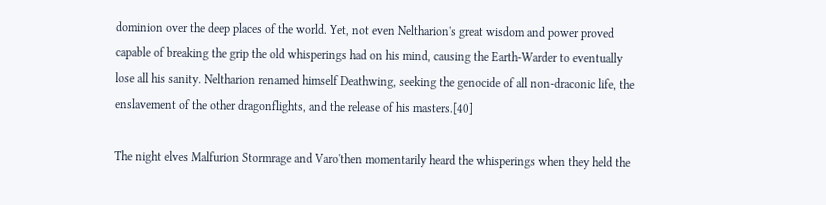dominion over the deep places of the world. Yet, not even Neltharion's great wisdom and power proved capable of breaking the grip the old whisperings had on his mind, causing the Earth-Warder to eventually lose all his sanity. Neltharion renamed himself Deathwing, seeking the genocide of all non-draconic life, the enslavement of the other dragonflights, and the release of his masters.[40]

The night elves Malfurion Stormrage and Varo'then momentarily heard the whisperings when they held the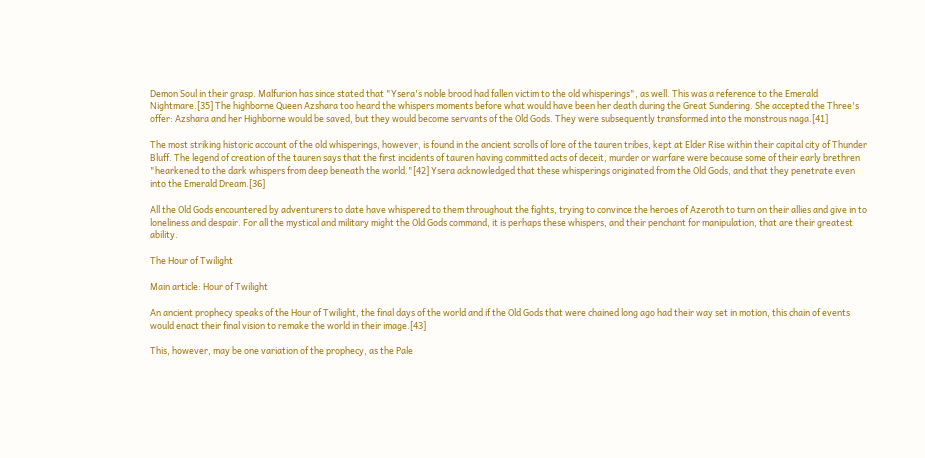Demon Soul in their grasp. Malfurion has since stated that "Ysera's noble brood had fallen victim to the old whisperings", as well. This was a reference to the Emerald Nightmare.[35] The highborne Queen Azshara too heard the whispers moments before what would have been her death during the Great Sundering. She accepted the Three's offer: Azshara and her Highborne would be saved, but they would become servants of the Old Gods. They were subsequently transformed into the monstrous naga.[41]

The most striking historic account of the old whisperings, however, is found in the ancient scrolls of lore of the tauren tribes, kept at Elder Rise within their capital city of Thunder Bluff. The legend of creation of the tauren says that the first incidents of tauren having committed acts of deceit, murder or warfare were because some of their early brethren "hearkened to the dark whispers from deep beneath the world."[42] Ysera acknowledged that these whisperings originated from the Old Gods, and that they penetrate even into the Emerald Dream.[36]

All the Old Gods encountered by adventurers to date have whispered to them throughout the fights, trying to convince the heroes of Azeroth to turn on their allies and give in to loneliness and despair. For all the mystical and military might the Old Gods command, it is perhaps these whispers, and their penchant for manipulation, that are their greatest ability.

The Hour of Twilight

Main article: Hour of Twilight

An ancient prophecy speaks of the Hour of Twilight, the final days of the world and if the Old Gods that were chained long ago had their way set in motion, this chain of events would enact their final vision to remake the world in their image.[43]

This, however, may be one variation of the prophecy, as the Pale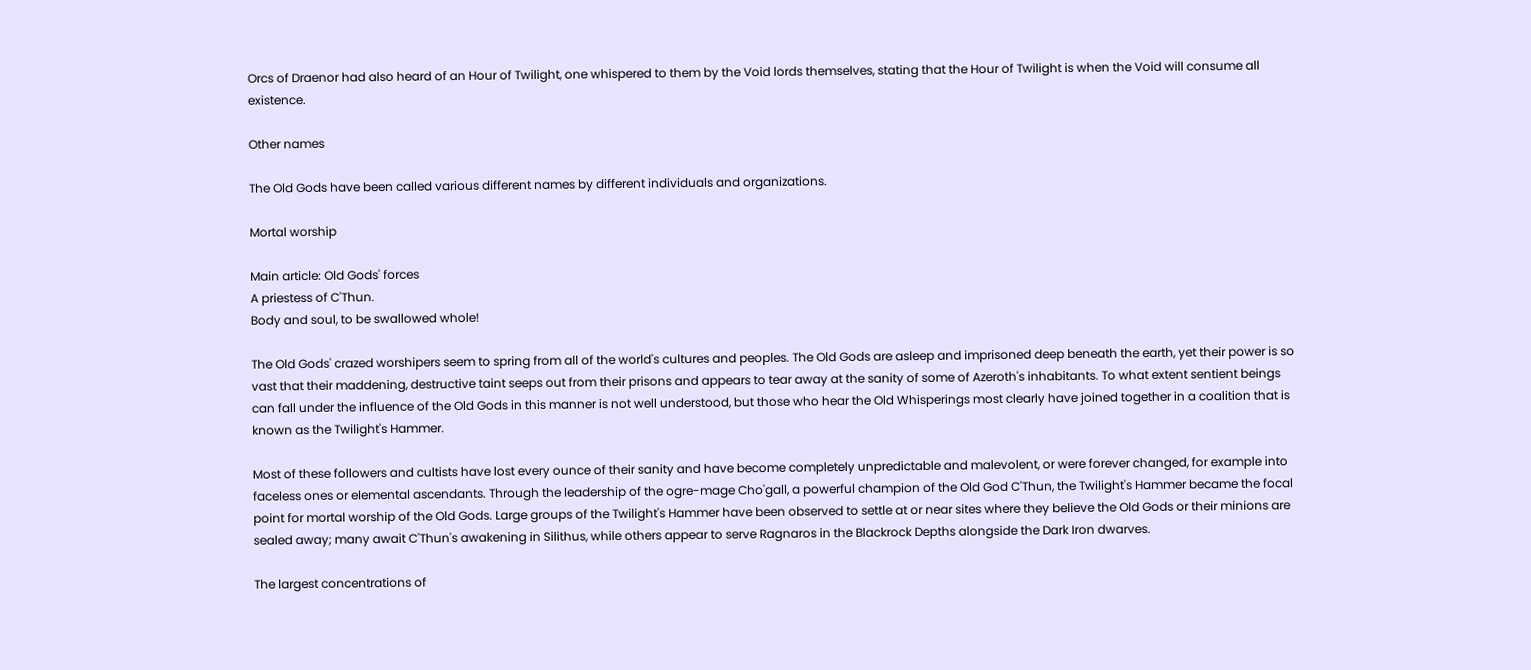Orcs of Draenor had also heard of an Hour of Twilight, one whispered to them by the Void lords themselves, stating that the Hour of Twilight is when the Void will consume all existence.

Other names

The Old Gods have been called various different names by different individuals and organizations.

Mortal worship

Main article: Old Gods' forces
A priestess of C'Thun.
Body and soul, to be swallowed whole!

The Old Gods' crazed worshipers seem to spring from all of the world's cultures and peoples. The Old Gods are asleep and imprisoned deep beneath the earth, yet their power is so vast that their maddening, destructive taint seeps out from their prisons and appears to tear away at the sanity of some of Azeroth's inhabitants. To what extent sentient beings can fall under the influence of the Old Gods in this manner is not well understood, but those who hear the Old Whisperings most clearly have joined together in a coalition that is known as the Twilight's Hammer.

Most of these followers and cultists have lost every ounce of their sanity and have become completely unpredictable and malevolent, or were forever changed, for example into faceless ones or elemental ascendants. Through the leadership of the ogre-mage Cho'gall, a powerful champion of the Old God C'Thun, the Twilight's Hammer became the focal point for mortal worship of the Old Gods. Large groups of the Twilight's Hammer have been observed to settle at or near sites where they believe the Old Gods or their minions are sealed away; many await C'Thun's awakening in Silithus, while others appear to serve Ragnaros in the Blackrock Depths alongside the Dark Iron dwarves.

The largest concentrations of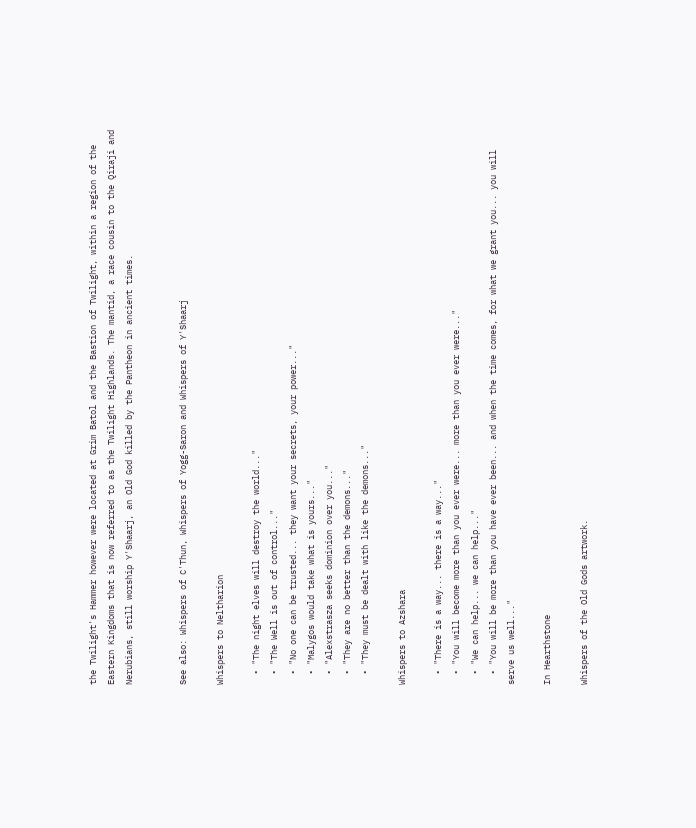the Twilight's Hammer however were located at Grim Batol and the Bastion of Twilight, within a region of the Eastern Kingdoms that is now referred to as the Twilight Highlands. The mantid, a race cousin to the Qiraji and Nerubians, still worship Y'Shaarj, an Old God killed by the Pantheon in ancient times.


See also: Whispers of C'Thun, Whispers of Yogg-Saron and Whispers of Y'Shaarj

Whispers to Neltharion

  • "The night elves will destroy the world..."
  • "The Well is out of control..."
  • "No one can be trusted... they want your secrets, your power..."
  • "Malygos would take what is yours..."
  • "Alexstrasza seeks dominion over you..."
  • "They are no better than the demons..."
  • "They must be dealt with like the demons..."

Whispers to Azshara

  • "There is a way... there is a way..."
  • "You will become more than you ever were... more than you ever were..."
  • "We can help... we can help..."
  • "You will be more than you have ever been... and when the time comes, for what we grant you... you will serve us well..."

In Hearthstone

Whispers of the Old Gods artwork.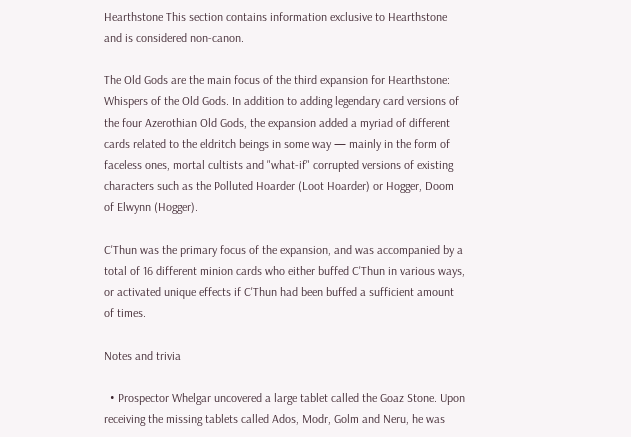Hearthstone This section contains information exclusive to Hearthstone and is considered non-canon.

The Old Gods are the main focus of the third expansion for Hearthstone: Whispers of the Old Gods. In addition to adding legendary card versions of the four Azerothian Old Gods, the expansion added a myriad of different cards related to the eldritch beings in some way — mainly in the form of faceless ones, mortal cultists and "what-if" corrupted versions of existing characters such as the Polluted Hoarder (Loot Hoarder) or Hogger, Doom of Elwynn (Hogger).

C'Thun was the primary focus of the expansion, and was accompanied by a total of 16 different minion cards who either buffed C'Thun in various ways, or activated unique effects if C'Thun had been buffed a sufficient amount of times.

Notes and trivia

  • Prospector Whelgar uncovered a large tablet called the Goaz Stone. Upon receiving the missing tablets called Ados, Modr, Golm and Neru, he was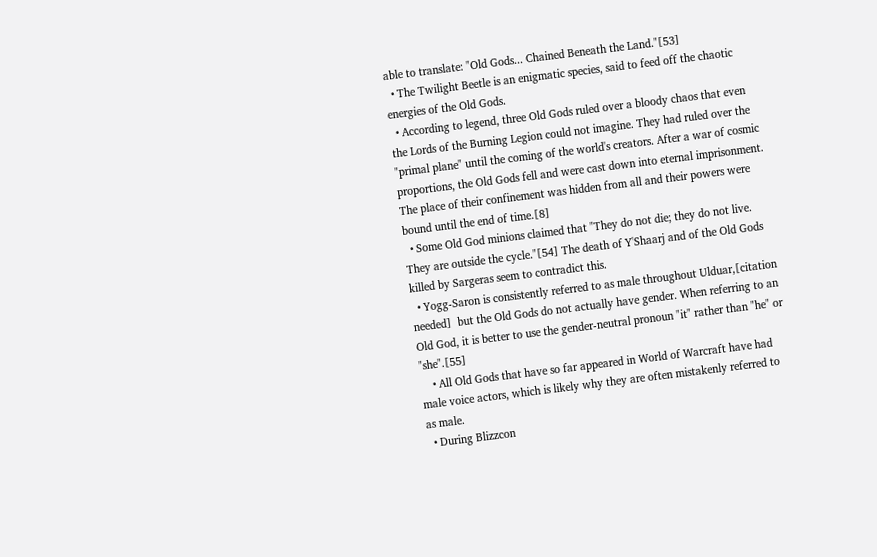able to translate: "Old Gods... Chained Beneath the Land."[53]
  • The Twilight Beetle is an enigmatic species, said to feed off the chaotic energies of the Old Gods.
  • According to legend, three Old Gods ruled over a bloody chaos that even the Lords of the Burning Legion could not imagine. They had ruled over the "primal plane" until the coming of the world's creators. After a war of cosmic proportions, the Old Gods fell and were cast down into eternal imprisonment. The place of their confinement was hidden from all and their powers were bound until the end of time.[8]
  • Some Old God minions claimed that "They do not die; they do not live. They are outside the cycle."[54] The death of Y'Shaarj and of the Old Gods killed by Sargeras seem to contradict this.
  • Yogg-Saron is consistently referred to as male throughout Ulduar,[citation needed]  but the Old Gods do not actually have gender. When referring to an Old God, it is better to use the gender-neutral pronoun "it" rather than "he" or "she".[55]
    • All Old Gods that have so far appeared in World of Warcraft have had male voice actors, which is likely why they are often mistakenly referred to as male.
  • During Blizzcon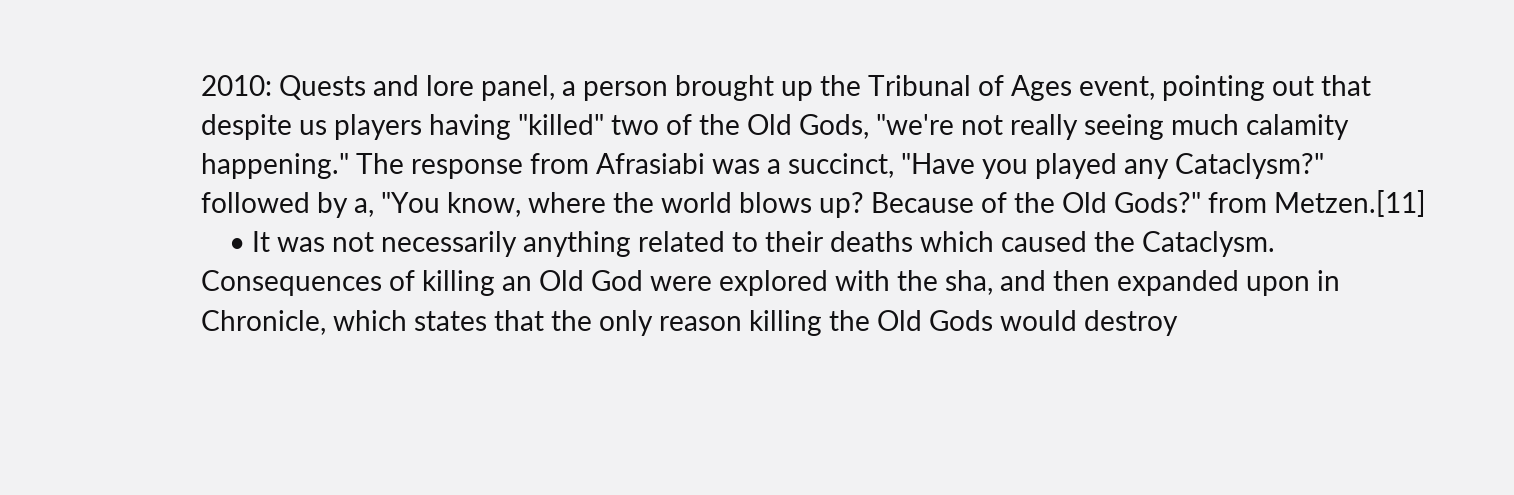2010: Quests and lore panel, a person brought up the Tribunal of Ages event, pointing out that despite us players having "killed" two of the Old Gods, "we're not really seeing much calamity happening." The response from Afrasiabi was a succinct, "Have you played any Cataclysm?" followed by a, "You know, where the world blows up? Because of the Old Gods?" from Metzen.[11]
    • It was not necessarily anything related to their deaths which caused the Cataclysm. Consequences of killing an Old God were explored with the sha, and then expanded upon in Chronicle, which states that the only reason killing the Old Gods would destroy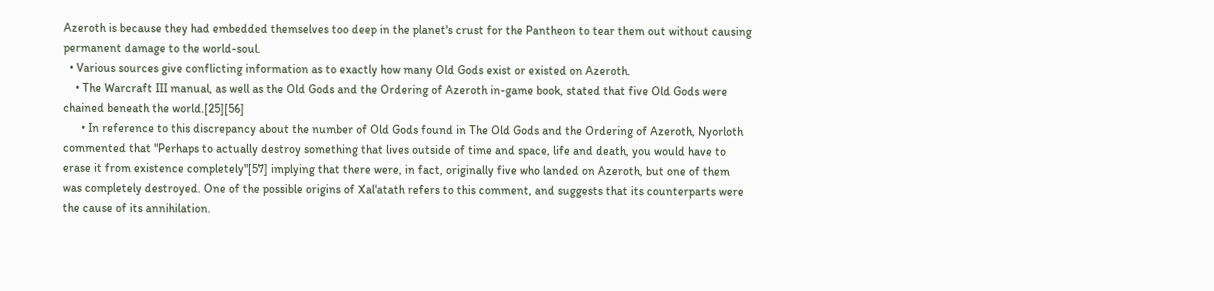Azeroth is because they had embedded themselves too deep in the planet's crust for the Pantheon to tear them out without causing permanent damage to the world-soul.
  • Various sources give conflicting information as to exactly how many Old Gods exist or existed on Azeroth.
    • The Warcraft III manual, as well as the Old Gods and the Ordering of Azeroth in-game book, stated that five Old Gods were chained beneath the world.[25][56]
      • In reference to this discrepancy about the number of Old Gods found in The Old Gods and the Ordering of Azeroth, Nyorloth commented that "Perhaps to actually destroy something that lives outside of time and space, life and death, you would have to erase it from existence completely"[57] implying that there were, in fact, originally five who landed on Azeroth, but one of them was completely destroyed. One of the possible origins of Xal'atath refers to this comment, and suggests that its counterparts were the cause of its annihilation.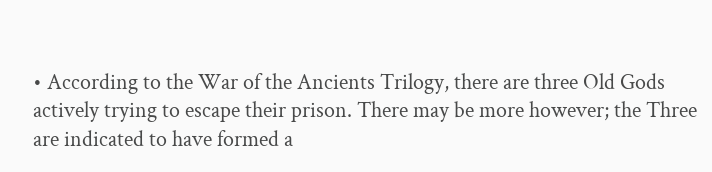• According to the War of the Ancients Trilogy, there are three Old Gods actively trying to escape their prison. There may be more however; the Three are indicated to have formed a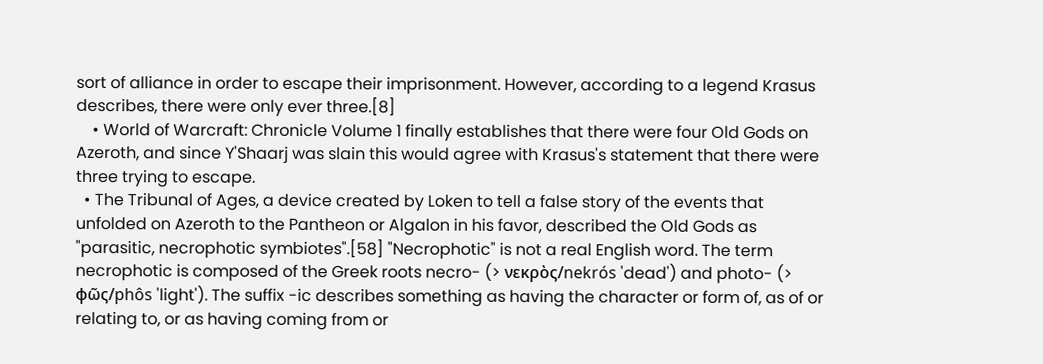sort of alliance in order to escape their imprisonment. However, according to a legend Krasus describes, there were only ever three.[8]
    • World of Warcraft: Chronicle Volume 1 finally establishes that there were four Old Gods on Azeroth, and since Y'Shaarj was slain this would agree with Krasus's statement that there were three trying to escape.
  • The Tribunal of Ages, a device created by Loken to tell a false story of the events that unfolded on Azeroth to the Pantheon or Algalon in his favor, described the Old Gods as "parasitic, necrophotic symbiotes".[58] "Necrophotic" is not a real English word. The term necrophotic is composed of the Greek roots necro- (> νεκρὸς/nekrós 'dead') and photo- (> φῶς/phôs 'light'). The suffix -ic describes something as having the character or form of, as of or relating to, or as having coming from or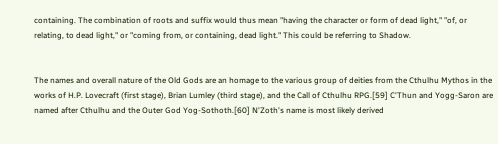containing. The combination of roots and suffix would thus mean "having the character or form of dead light," "of, or relating, to dead light," or "coming from, or containing, dead light." This could be referring to Shadow.


The names and overall nature of the Old Gods are an homage to the various group of deities from the Cthulhu Mythos in the works of H.P. Lovecraft (first stage), Brian Lumley (third stage), and the Call of Cthulhu RPG.[59] C'Thun and Yogg-Saron are named after Cthulhu and the Outer God Yog-Sothoth.[60] N'Zoth's name is most likely derived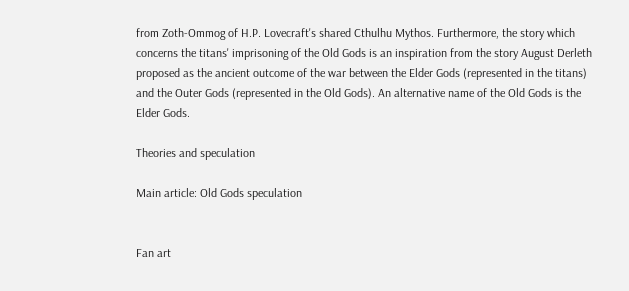from Zoth-Ommog of H.P. Lovecraft's shared Cthulhu Mythos. Furthermore, the story which concerns the titans' imprisoning of the Old Gods is an inspiration from the story August Derleth proposed as the ancient outcome of the war between the Elder Gods (represented in the titans) and the Outer Gods (represented in the Old Gods). An alternative name of the Old Gods is the Elder Gods.

Theories and speculation

Main article: Old Gods speculation


Fan art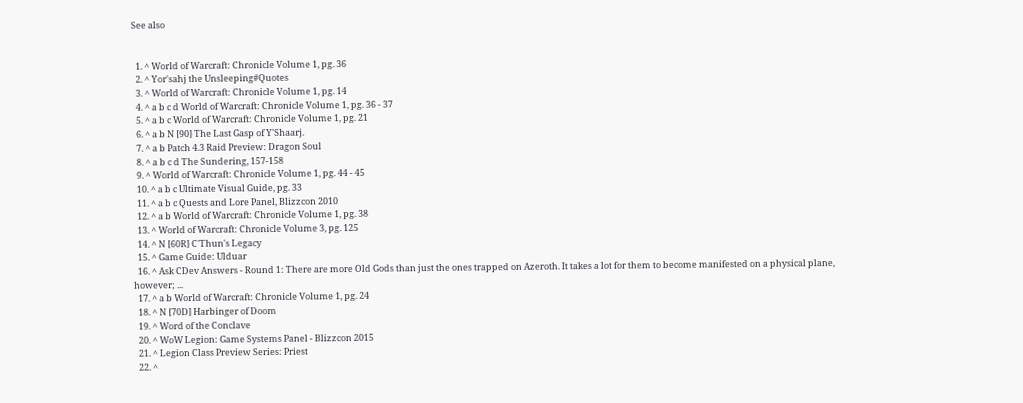See also


  1. ^ World of Warcraft: Chronicle Volume 1, pg. 36
  2. ^ Yor'sahj the Unsleeping#Quotes
  3. ^ World of Warcraft: Chronicle Volume 1, pg. 14
  4. ^ a b c d World of Warcraft: Chronicle Volume 1, pg. 36 - 37
  5. ^ a b c World of Warcraft: Chronicle Volume 1, pg. 21
  6. ^ a b N [90] The Last Gasp of Y'Shaarj.
  7. ^ a b Patch 4.3 Raid Preview: Dragon Soul
  8. ^ a b c d The Sundering, 157-158
  9. ^ World of Warcraft: Chronicle Volume 1, pg. 44 - 45
  10. ^ a b c Ultimate Visual Guide, pg. 33
  11. ^ a b c Quests and Lore Panel, Blizzcon 2010
  12. ^ a b World of Warcraft: Chronicle Volume 1, pg. 38
  13. ^ World of Warcraft: Chronicle Volume 3, pg. 125
  14. ^ N [60R] C'Thun's Legacy
  15. ^ Game Guide: Ulduar
  16. ^ Ask CDev Answers - Round 1: There are more Old Gods than just the ones trapped on Azeroth. It takes a lot for them to become manifested on a physical plane, however; ...
  17. ^ a b World of Warcraft: Chronicle Volume 1, pg. 24
  18. ^ N [70D] Harbinger of Doom
  19. ^ Word of the Conclave
  20. ^ WoW Legion: Game Systems Panel - Blizzcon 2015
  21. ^ Legion Class Preview Series: Priest
  22. ^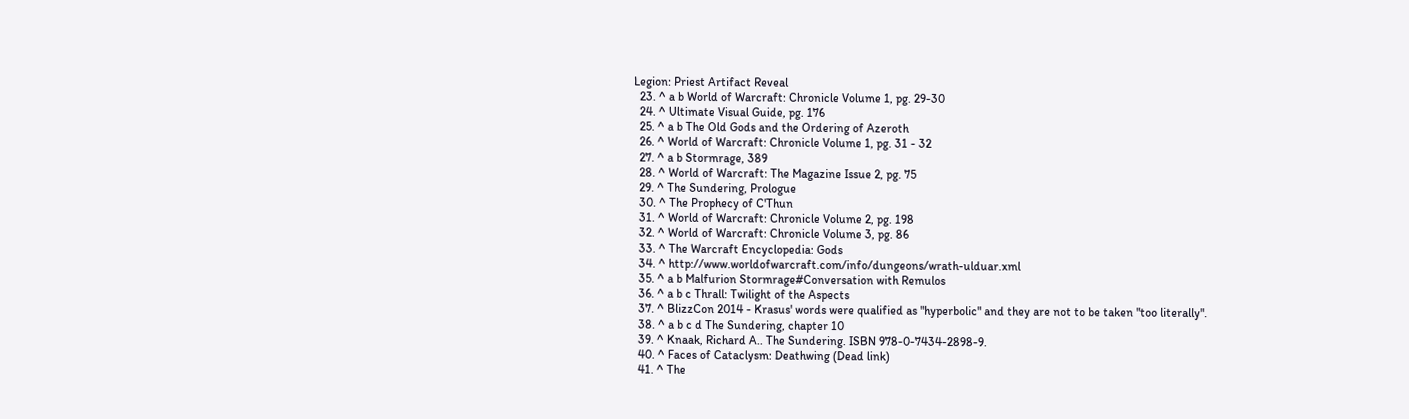Legion: Priest Artifact Reveal
  23. ^ a b World of Warcraft: Chronicle Volume 1, pg. 29-30
  24. ^ Ultimate Visual Guide, pg. 176
  25. ^ a b The Old Gods and the Ordering of Azeroth
  26. ^ World of Warcraft: Chronicle Volume 1, pg. 31 - 32
  27. ^ a b Stormrage, 389
  28. ^ World of Warcraft: The Magazine Issue 2, pg. 75
  29. ^ The Sundering, Prologue
  30. ^ The Prophecy of C'Thun
  31. ^ World of Warcraft: Chronicle Volume 2, pg. 198
  32. ^ World of Warcraft: Chronicle Volume 3, pg. 86
  33. ^ The Warcraft Encyclopedia: Gods
  34. ^ http://www.worldofwarcraft.com/info/dungeons/wrath-ulduar.xml
  35. ^ a b Malfurion Stormrage#Conversation with Remulos
  36. ^ a b c Thrall: Twilight of the Aspects
  37. ^ BlizzCon 2014 - Krasus' words were qualified as "hyperbolic" and they are not to be taken "too literally".
  38. ^ a b c d The Sundering, chapter 10
  39. ^ Knaak, Richard A.. The Sundering. ISBN 978-0-7434-2898-9.
  40. ^ Faces of Cataclysm: Deathwing (Dead link)
  41. ^ The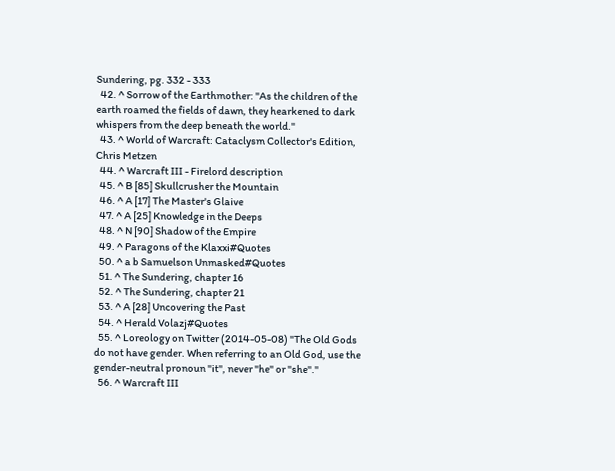Sundering, pg. 332 - 333
  42. ^ Sorrow of the Earthmother: "As the children of the earth roamed the fields of dawn, they hearkened to dark whispers from the deep beneath the world."
  43. ^ World of Warcraft: Cataclysm Collector's Edition, Chris Metzen
  44. ^ Warcraft III - Firelord description
  45. ^ B [85] Skullcrusher the Mountain
  46. ^ A [17] The Master's Glaive
  47. ^ A [25] Knowledge in the Deeps
  48. ^ N [90] Shadow of the Empire
  49. ^ Paragons of the Klaxxi#Quotes
  50. ^ a b Samuelson Unmasked#Quotes
  51. ^ The Sundering, chapter 16
  52. ^ The Sundering, chapter 21
  53. ^ A [28] Uncovering the Past
  54. ^ Herald Volazj#Quotes
  55. ^ Loreology on Twitter (2014-05-08) "The Old Gods do not have gender. When referring to an Old God, use the gender-neutral pronoun "it", never "he" or "she"."
  56. ^ Warcraft III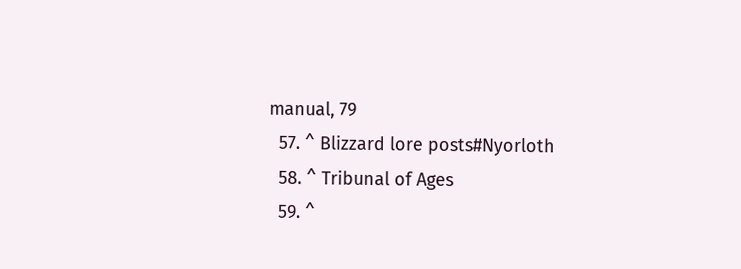manual, 79
  57. ^ Blizzard lore posts#Nyorloth
  58. ^ Tribunal of Ages
  59. ^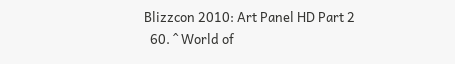Blizzcon 2010: Art Panel HD Part 2
  60. ^ World of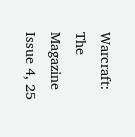Warcraft: The Magazine Issue 4, 25